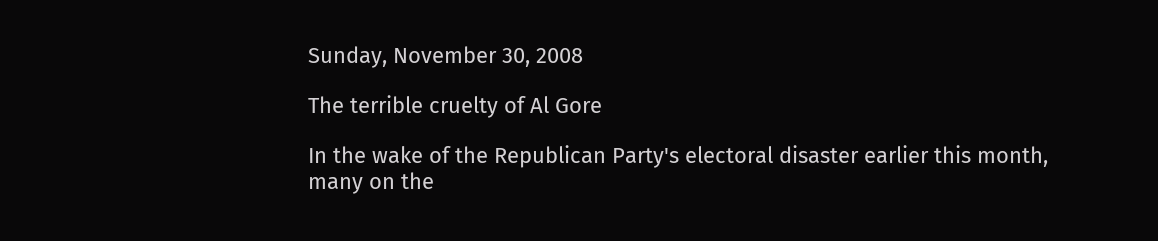Sunday, November 30, 2008

The terrible cruelty of Al Gore

In the wake of the Republican Party's electoral disaster earlier this month, many on the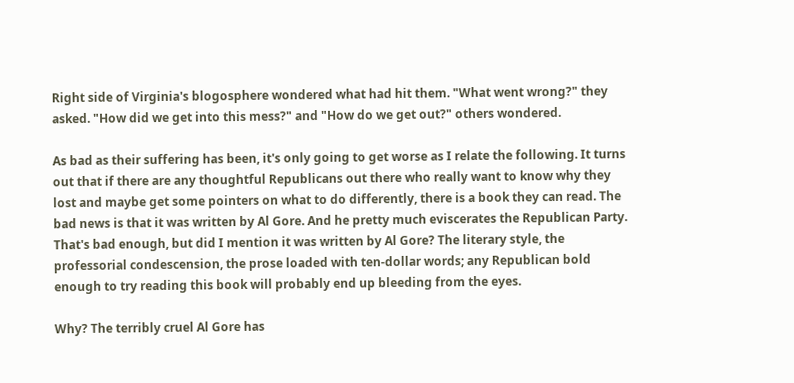Right side of Virginia's blogosphere wondered what had hit them. "What went wrong?" they asked. "How did we get into this mess?" and "How do we get out?" others wondered.

As bad as their suffering has been, it's only going to get worse as I relate the following. It turns out that if there are any thoughtful Republicans out there who really want to know why they lost and maybe get some pointers on what to do differently, there is a book they can read. The bad news is that it was written by Al Gore. And he pretty much eviscerates the Republican Party. That's bad enough, but did I mention it was written by Al Gore? The literary style, the professorial condescension, the prose loaded with ten-dollar words; any Republican bold enough to try reading this book will probably end up bleeding from the eyes.

Why? The terribly cruel Al Gore has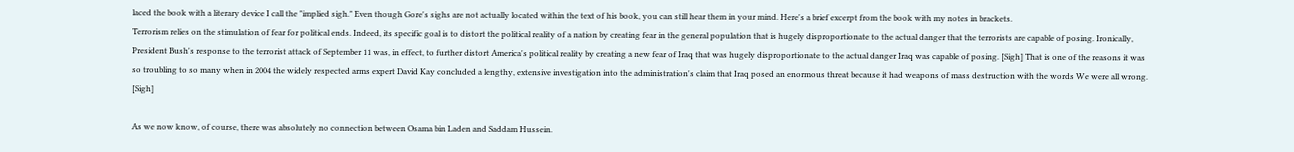laced the book with a literary device I call the "implied sigh." Even though Gore's sighs are not actually located within the text of his book, you can still hear them in your mind. Here's a brief excerpt from the book with my notes in brackets.
Terrorism relies on the stimulation of fear for political ends. Indeed, its specific goal is to distort the political reality of a nation by creating fear in the general population that is hugely disproportionate to the actual danger that the terrorists are capable of posing. Ironically, President Bush's response to the terrorist attack of September 11 was, in effect, to further distort America's political reality by creating a new fear of Iraq that was hugely disproportionate to the actual danger Iraq was capable of posing. [Sigh] That is one of the reasons it was so troubling to so many when in 2004 the widely respected arms expert David Kay concluded a lengthy, extensive investigation into the administration's claim that Iraq posed an enormous threat because it had weapons of mass destruction with the words We were all wrong. [Sigh]

As we now know, of course, there was absolutely no connection between Osama bin Laden and Saddam Hussein.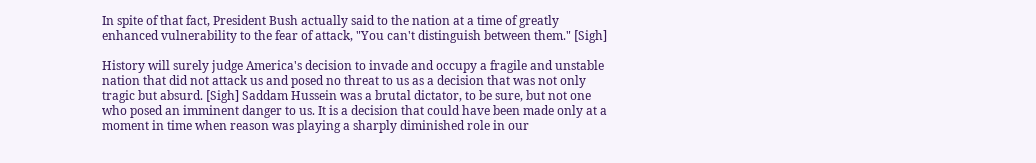In spite of that fact, President Bush actually said to the nation at a time of greatly enhanced vulnerability to the fear of attack, "You can't distinguish between them." [Sigh]

History will surely judge America's decision to invade and occupy a fragile and unstable nation that did not attack us and posed no threat to us as a decision that was not only tragic but absurd. [Sigh] Saddam Hussein was a brutal dictator, to be sure, but not one who posed an imminent danger to us. It is a decision that could have been made only at a moment in time when reason was playing a sharply diminished role in our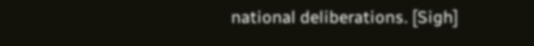national deliberations. [Sigh]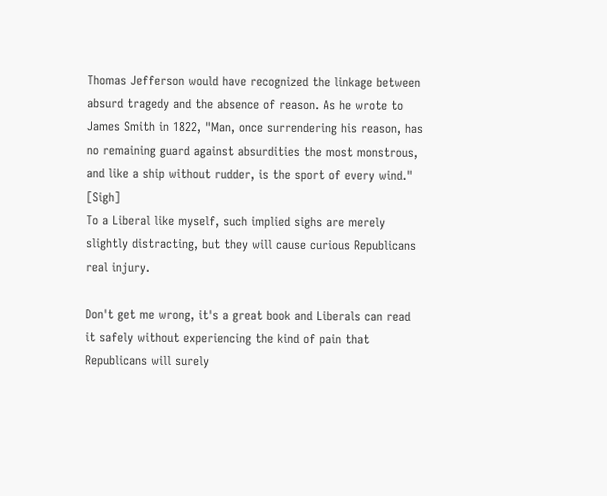Thomas Jefferson would have recognized the linkage between absurd tragedy and the absence of reason. As he wrote to James Smith in 1822, "Man, once surrendering his reason, has no remaining guard against absurdities the most monstrous, and like a ship without rudder, is the sport of every wind." [Sigh]
To a Liberal like myself, such implied sighs are merely slightly distracting, but they will cause curious Republicans real injury.

Don't get me wrong, it's a great book and Liberals can read it safely without experiencing the kind of pain that Republicans will surely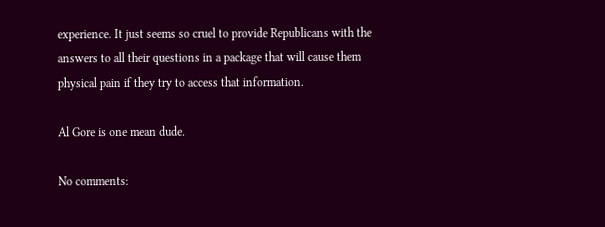experience. It just seems so cruel to provide Republicans with the answers to all their questions in a package that will cause them physical pain if they try to access that information.

Al Gore is one mean dude.

No comments: